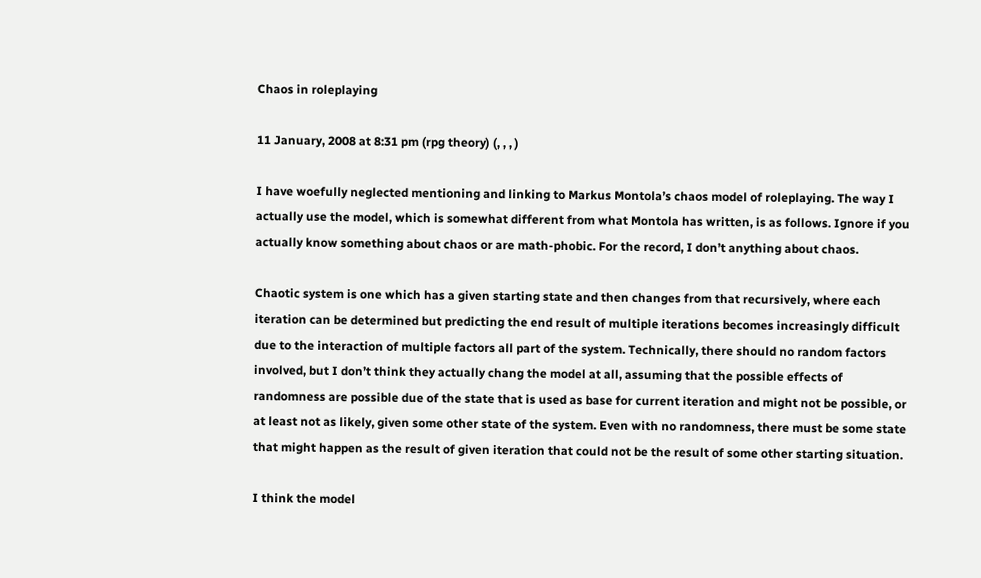Chaos in roleplaying

11 January, 2008 at 8:31 pm (rpg theory) (, , , )

I have woefully neglected mentioning and linking to Markus Montola’s chaos model of roleplaying. The way I actually use the model, which is somewhat different from what Montola has written, is as follows. Ignore if you actually know something about chaos or are math-phobic. For the record, I don’t anything about chaos.

Chaotic system is one which has a given starting state and then changes from that recursively, where each iteration can be determined but predicting the end result of multiple iterations becomes increasingly difficult due to the interaction of multiple factors all part of the system. Technically, there should no random factors involved, but I don’t think they actually chang the model at all, assuming that the possible effects of randomness are possible due of the state that is used as base for current iteration and might not be possible, or at least not as likely, given some other state of the system. Even with no randomness, there must be some state that might happen as the result of given iteration that could not be the result of some other starting situation.

I think the model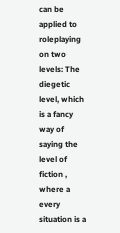can be applied to roleplaying on two levels: The diegetic level, which is a fancy way of saying the level of fiction , where a every situation is a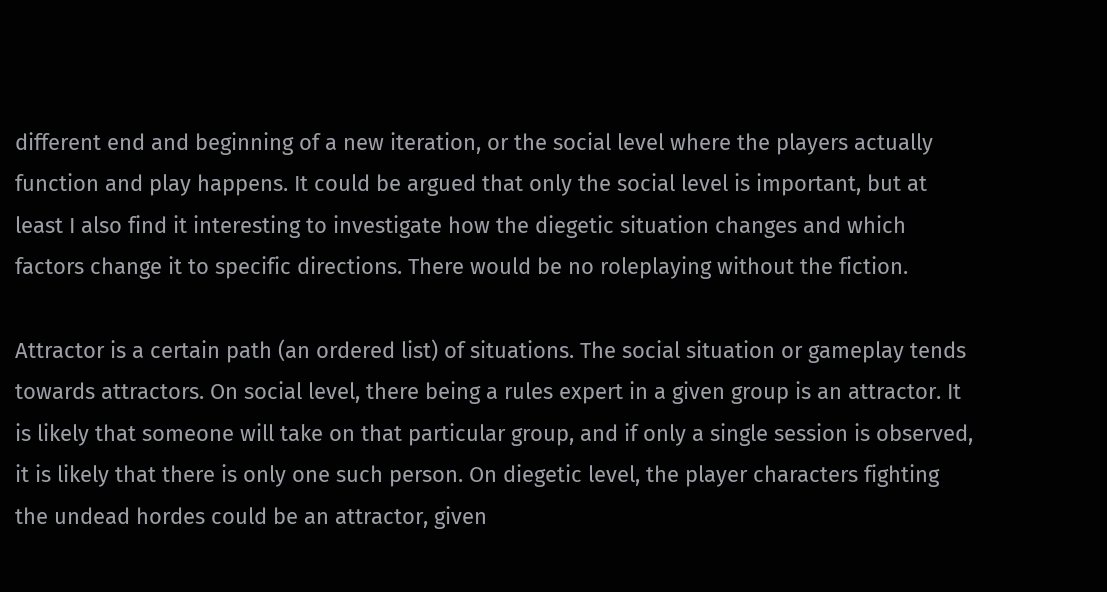different end and beginning of a new iteration, or the social level where the players actually function and play happens. It could be argued that only the social level is important, but at least I also find it interesting to investigate how the diegetic situation changes and which factors change it to specific directions. There would be no roleplaying without the fiction.

Attractor is a certain path (an ordered list) of situations. The social situation or gameplay tends towards attractors. On social level, there being a rules expert in a given group is an attractor. It is likely that someone will take on that particular group, and if only a single session is observed, it is likely that there is only one such person. On diegetic level, the player characters fighting the undead hordes could be an attractor, given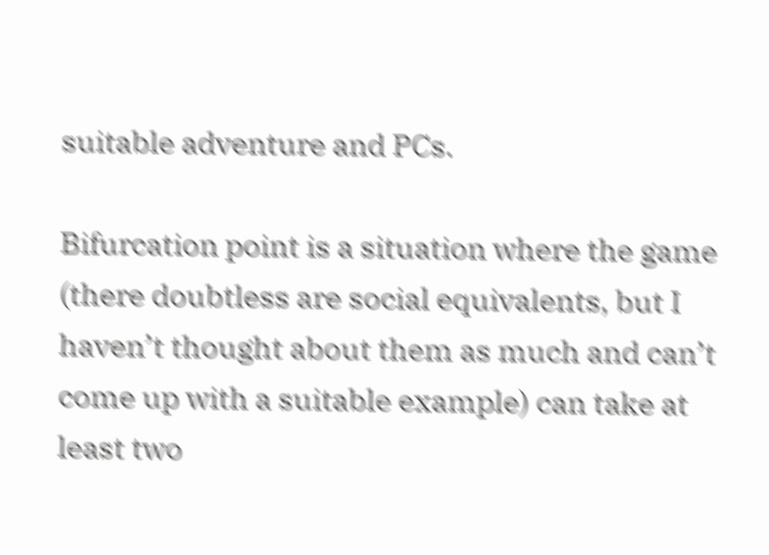suitable adventure and PCs.

Bifurcation point is a situation where the game (there doubtless are social equivalents, but I haven’t thought about them as much and can’t come up with a suitable example) can take at least two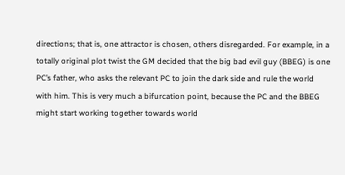directions; that is, one attractor is chosen, others disregarded. For example, in a totally original plot twist the GM decided that the big bad evil guy (BBEG) is one PC’s father, who asks the relevant PC to join the dark side and rule the world with him. This is very much a bifurcation point, because the PC and the BBEG might start working together towards world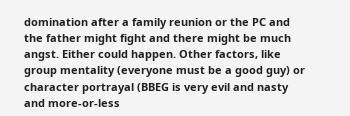domination after a family reunion or the PC and the father might fight and there might be much angst. Either could happen. Other factors, like group mentality (everyone must be a good guy) or character portrayal (BBEG is very evil and nasty and more-or-less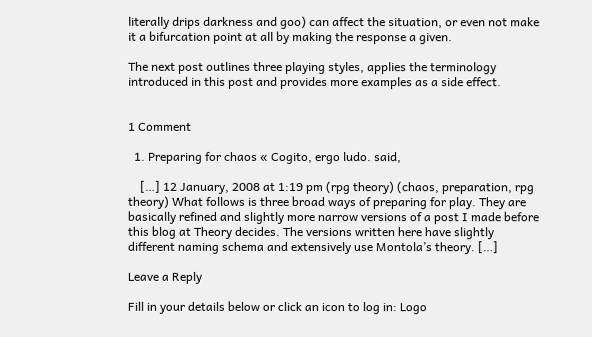literally drips darkness and goo) can affect the situation, or even not make it a bifurcation point at all by making the response a given.

The next post outlines three playing styles, applies the terminology introduced in this post and provides more examples as a side effect.


1 Comment

  1. Preparing for chaos « Cogito, ergo ludo. said,

    […] 12 January, 2008 at 1:19 pm (rpg theory) (chaos, preparation, rpg theory) What follows is three broad ways of preparing for play. They are basically refined and slightly more narrow versions of a post I made before this blog at Theory decides. The versions written here have slightly different naming schema and extensively use Montola’s theory. […]

Leave a Reply

Fill in your details below or click an icon to log in: Logo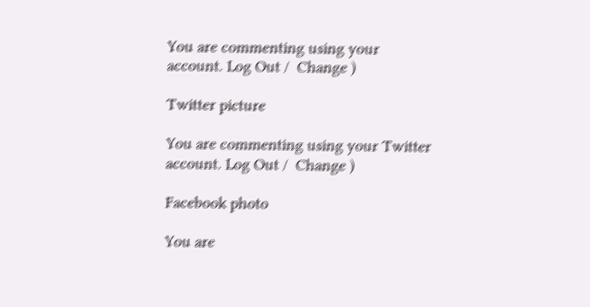You are commenting using your account. Log Out /  Change )

Twitter picture

You are commenting using your Twitter account. Log Out /  Change )

Facebook photo

You are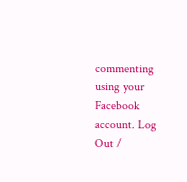commenting using your Facebook account. Log Out /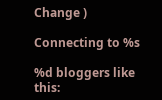Change )

Connecting to %s

%d bloggers like this: